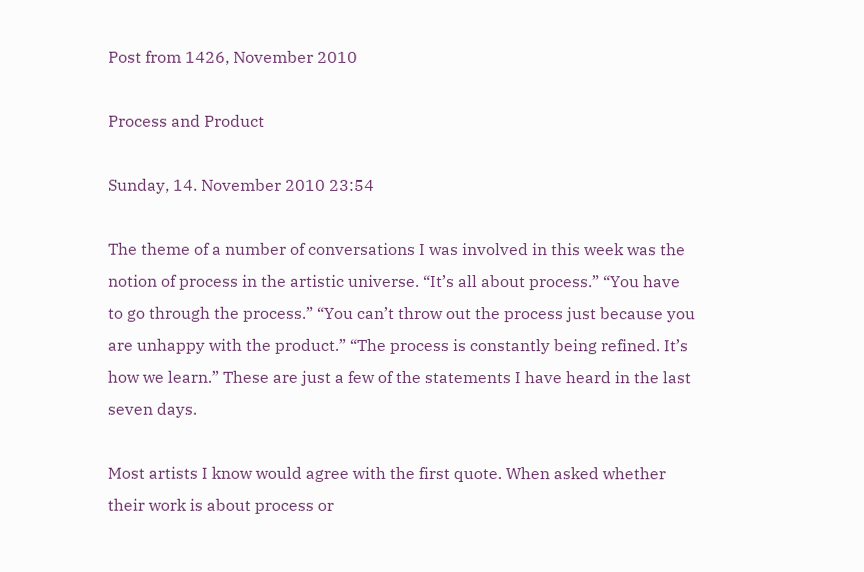Post from 1426, November 2010

Process and Product

Sunday, 14. November 2010 23:54

The theme of a number of conversations I was involved in this week was the notion of process in the artistic universe. “It’s all about process.” “You have to go through the process.” “You can’t throw out the process just because you are unhappy with the product.” “The process is constantly being refined. It’s how we learn.” These are just a few of the statements I have heard in the last seven days.

Most artists I know would agree with the first quote. When asked whether their work is about process or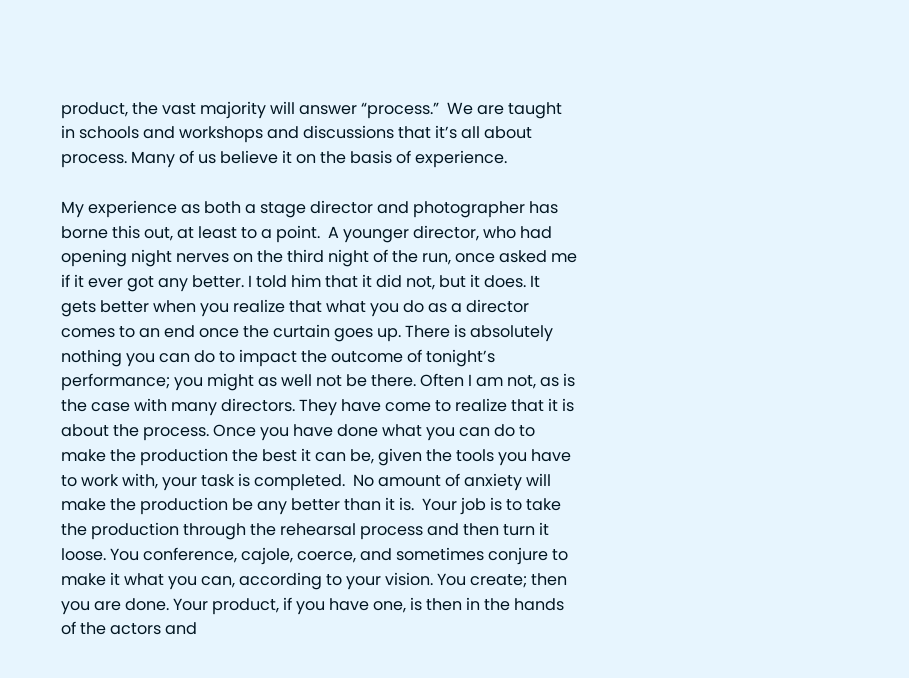product, the vast majority will answer “process.”  We are taught in schools and workshops and discussions that it’s all about process. Many of us believe it on the basis of experience.

My experience as both a stage director and photographer has borne this out, at least to a point.  A younger director, who had opening night nerves on the third night of the run, once asked me if it ever got any better. I told him that it did not, but it does. It gets better when you realize that what you do as a director comes to an end once the curtain goes up. There is absolutely nothing you can do to impact the outcome of tonight’s performance; you might as well not be there. Often I am not, as is the case with many directors. They have come to realize that it is about the process. Once you have done what you can do to make the production the best it can be, given the tools you have to work with, your task is completed.  No amount of anxiety will make the production be any better than it is.  Your job is to take the production through the rehearsal process and then turn it loose. You conference, cajole, coerce, and sometimes conjure to make it what you can, according to your vision. You create; then you are done. Your product, if you have one, is then in the hands of the actors and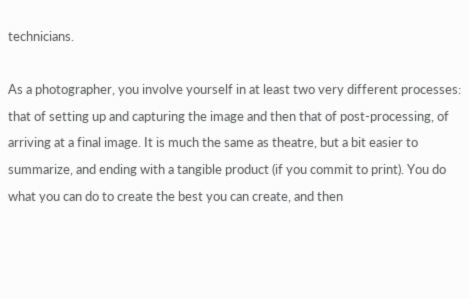technicians.

As a photographer, you involve yourself in at least two very different processes: that of setting up and capturing the image and then that of post-processing, of arriving at a final image. It is much the same as theatre, but a bit easier to summarize, and ending with a tangible product (if you commit to print). You do what you can do to create the best you can create, and then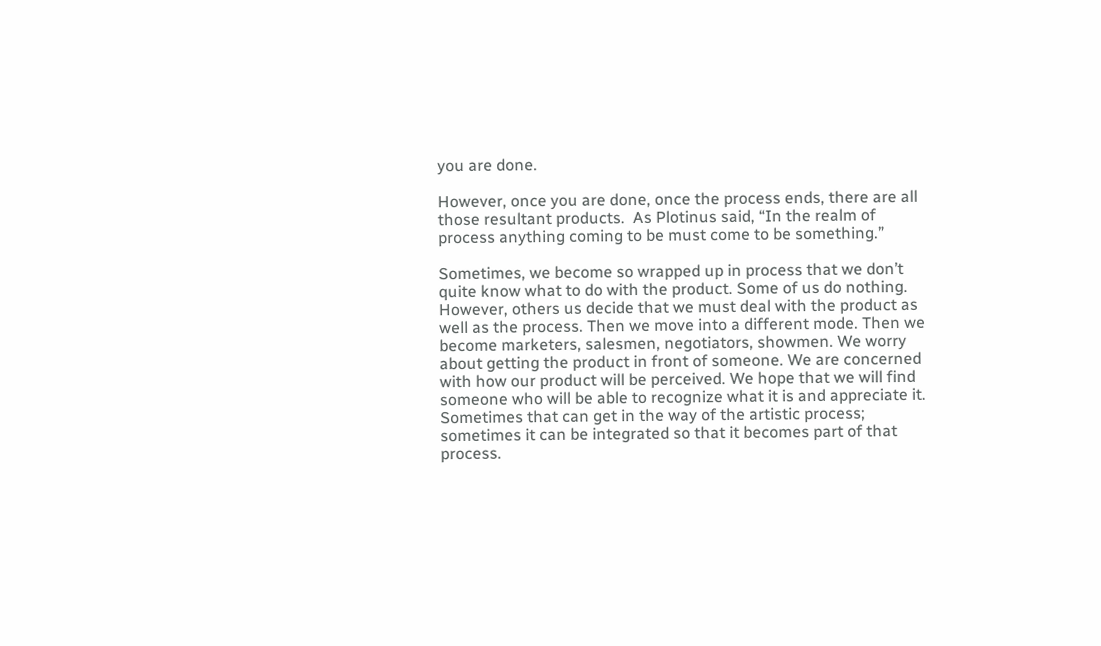you are done.

However, once you are done, once the process ends, there are all those resultant products.  As Plotinus said, “In the realm of process anything coming to be must come to be something.”

Sometimes, we become so wrapped up in process that we don’t quite know what to do with the product. Some of us do nothing. However, others us decide that we must deal with the product as well as the process. Then we move into a different mode. Then we become marketers, salesmen, negotiators, showmen. We worry about getting the product in front of someone. We are concerned with how our product will be perceived. We hope that we will find someone who will be able to recognize what it is and appreciate it. Sometimes that can get in the way of the artistic process; sometimes it can be integrated so that it becomes part of that process.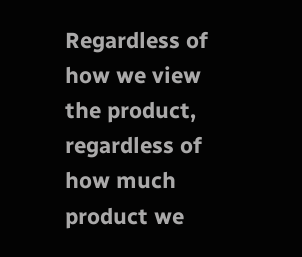Regardless of how we view the product, regardless of how much product we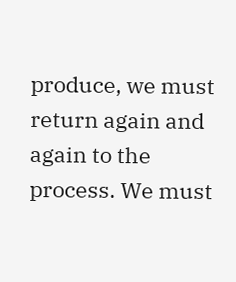produce, we must return again and again to the process. We must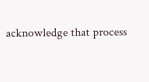acknowledge that process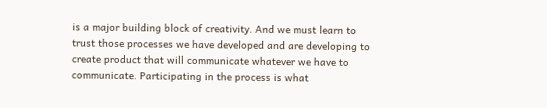is a major building block of creativity. And we must learn to trust those processes we have developed and are developing to create product that will communicate whatever we have to communicate. Participating in the process is what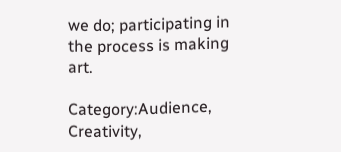we do; participating in the process is making art.

Category:Audience, Creativity,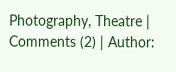Photography, Theatre | Comments (2) | Author: